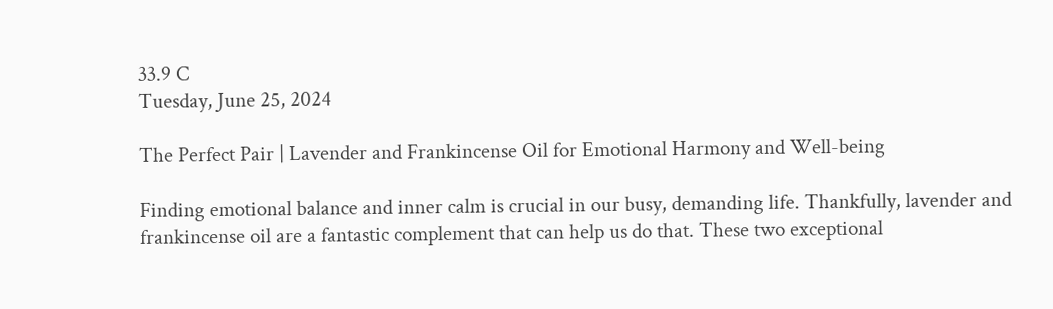33.9 C
Tuesday, June 25, 2024

The Perfect Pair | Lavender and Frankincense Oil for Emotional Harmony and Well-being

Finding emotional balance and inner calm is crucial in our busy, demanding life. Thankfully, lavender and frankincense oil are a fantastic complement that can help us do that. These two exceptional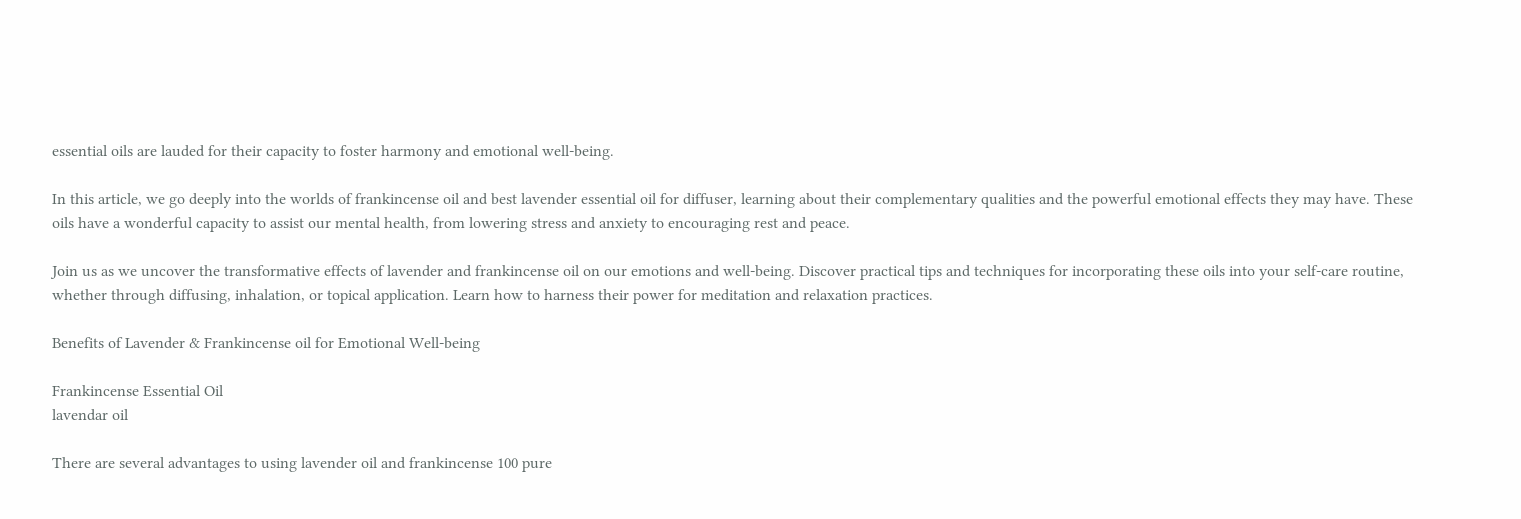essential oils are lauded for their capacity to foster harmony and emotional well-being.

In this article, we go deeply into the worlds of frankincense oil and best lavender essential oil for diffuser, learning about their complementary qualities and the powerful emotional effects they may have. These oils have a wonderful capacity to assist our mental health, from lowering stress and anxiety to encouraging rest and peace.

Join us as we uncover the transformative effects of lavender and frankincense oil on our emotions and well-being. Discover practical tips and techniques for incorporating these oils into your self-care routine, whether through diffusing, inhalation, or topical application. Learn how to harness their power for meditation and relaxation practices.

Benefits of Lavender & Frankincense oil for Emotional Well-being

Frankincense Essential Oil
lavendar oil

There are several advantages to using lavender oil and frankincense 100 pure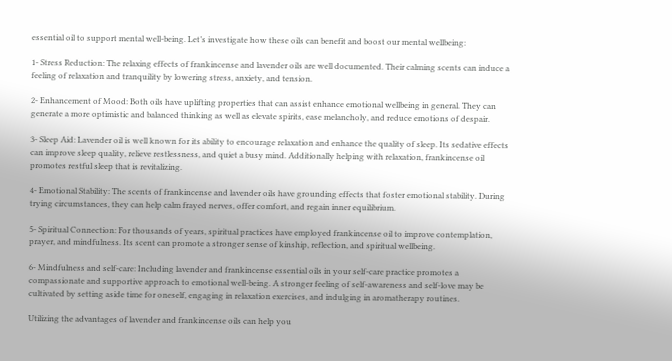essential oil to support mental well-being. Let’s investigate how these oils can benefit and boost our mental wellbeing:

1- Stress Reduction: The relaxing effects of frankincense and lavender oils are well documented. Their calming scents can induce a feeling of relaxation and tranquility by lowering stress, anxiety, and tension.

2- Enhancement of Mood: Both oils have uplifting properties that can assist enhance emotional wellbeing in general. They can generate a more optimistic and balanced thinking as well as elevate spirits, ease melancholy, and reduce emotions of despair.

3- Sleep Aid: Lavender oil is well known for its ability to encourage relaxation and enhance the quality of sleep. Its sedative effects can improve sleep quality, relieve restlessness, and quiet a busy mind. Additionally helping with relaxation, frankincense oil promotes restful sleep that is revitalizing.

4- Emotional Stability: The scents of frankincense and lavender oils have grounding effects that foster emotional stability. During trying circumstances, they can help calm frayed nerves, offer comfort, and regain inner equilibrium.

5- Spiritual Connection: For thousands of years, spiritual practices have employed frankincense oil to improve contemplation, prayer, and mindfulness. Its scent can promote a stronger sense of kinship, reflection, and spiritual wellbeing.

6- Mindfulness and self-care: Including lavender and frankincense essential oils in your self-care practice promotes a compassionate and supportive approach to emotional well-being. A stronger feeling of self-awareness and self-love may be cultivated by setting aside time for oneself, engaging in relaxation exercises, and indulging in aromatherapy routines.

Utilizing the advantages of lavender and frankincense oils can help you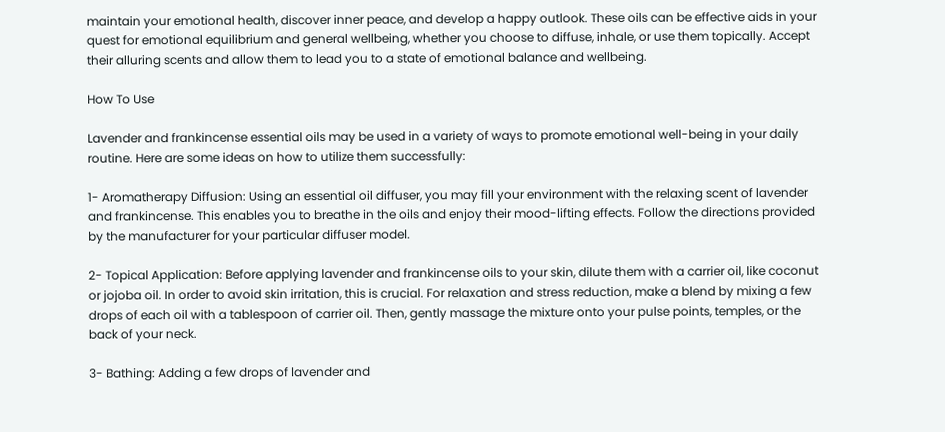maintain your emotional health, discover inner peace, and develop a happy outlook. These oils can be effective aids in your quest for emotional equilibrium and general wellbeing, whether you choose to diffuse, inhale, or use them topically. Accept their alluring scents and allow them to lead you to a state of emotional balance and wellbeing.

How To Use

Lavender and frankincense essential oils may be used in a variety of ways to promote emotional well-being in your daily routine. Here are some ideas on how to utilize them successfully:

1- Aromatherapy Diffusion: Using an essential oil diffuser, you may fill your environment with the relaxing scent of lavender and frankincense. This enables you to breathe in the oils and enjoy their mood-lifting effects. Follow the directions provided by the manufacturer for your particular diffuser model.

2- Topical Application: Before applying lavender and frankincense oils to your skin, dilute them with a carrier oil, like coconut or jojoba oil. In order to avoid skin irritation, this is crucial. For relaxation and stress reduction, make a blend by mixing a few drops of each oil with a tablespoon of carrier oil. Then, gently massage the mixture onto your pulse points, temples, or the back of your neck.

3- Bathing: Adding a few drops of lavender and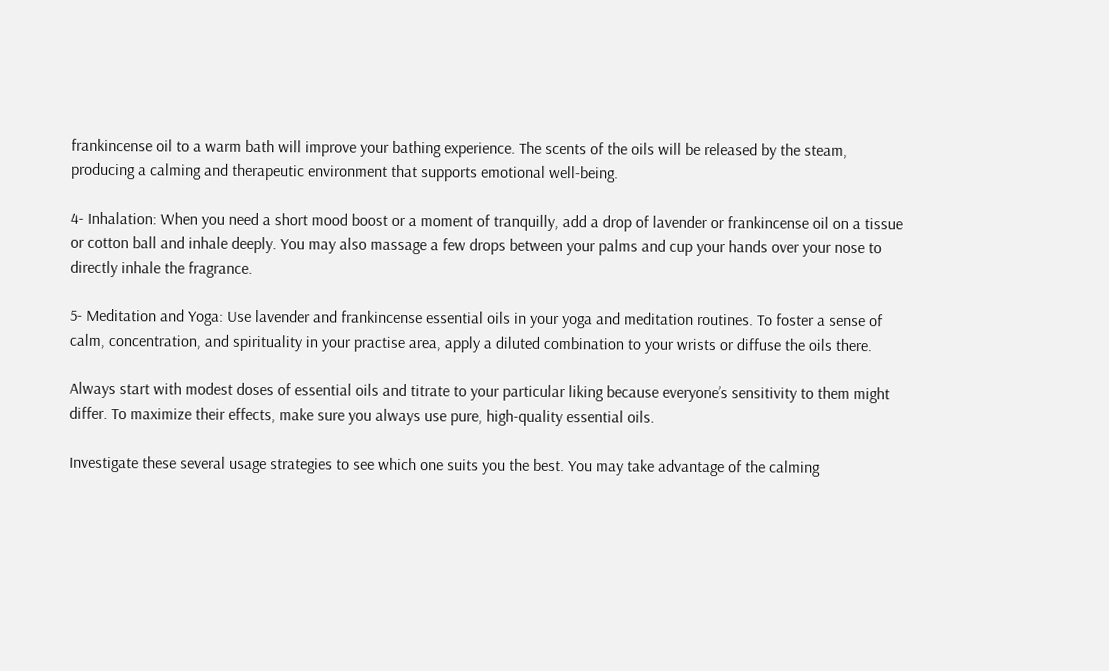frankincense oil to a warm bath will improve your bathing experience. The scents of the oils will be released by the steam, producing a calming and therapeutic environment that supports emotional well-being.

4- Inhalation: When you need a short mood boost or a moment of tranquilly, add a drop of lavender or frankincense oil on a tissue or cotton ball and inhale deeply. You may also massage a few drops between your palms and cup your hands over your nose to directly inhale the fragrance.

5- Meditation and Yoga: Use lavender and frankincense essential oils in your yoga and meditation routines. To foster a sense of calm, concentration, and spirituality in your practise area, apply a diluted combination to your wrists or diffuse the oils there.

Always start with modest doses of essential oils and titrate to your particular liking because everyone’s sensitivity to them might differ. To maximize their effects, make sure you always use pure, high-quality essential oils.

Investigate these several usage strategies to see which one suits you the best. You may take advantage of the calming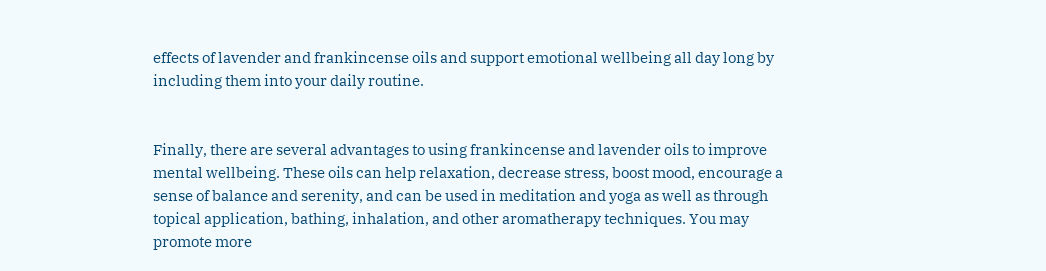effects of lavender and frankincense oils and support emotional wellbeing all day long by including them into your daily routine.


Finally, there are several advantages to using frankincense and lavender oils to improve mental wellbeing. These oils can help relaxation, decrease stress, boost mood, encourage a sense of balance and serenity, and can be used in meditation and yoga as well as through topical application, bathing, inhalation, and other aromatherapy techniques. You may promote more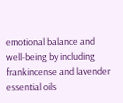emotional balance and well-being by including frankincense and lavender essential oils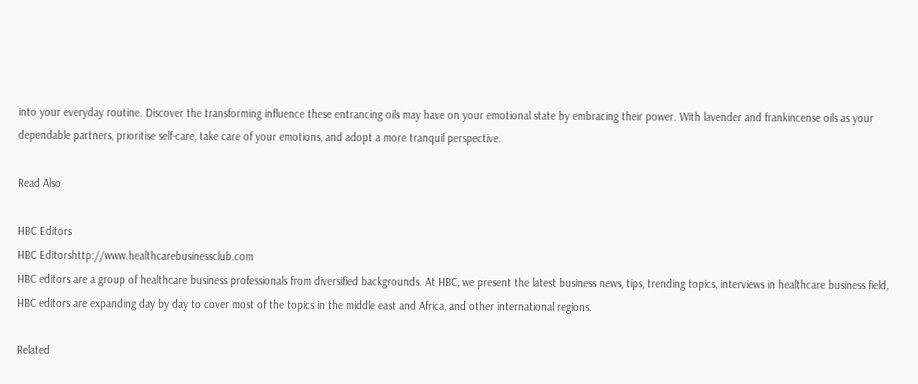into your everyday routine. Discover the transforming influence these entrancing oils may have on your emotional state by embracing their power. With lavender and frankincense oils as your dependable partners, prioritise self-care, take care of your emotions, and adopt a more tranquil perspective.

Read Also

HBC Editors
HBC Editorshttp://www.healthcarebusinessclub.com
HBC editors are a group of healthcare business professionals from diversified backgrounds. At HBC, we present the latest business news, tips, trending topics, interviews in healthcare business field, HBC editors are expanding day by day to cover most of the topics in the middle east and Africa, and other international regions.

Related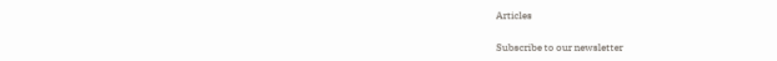Articles

Subscribe to our newsletter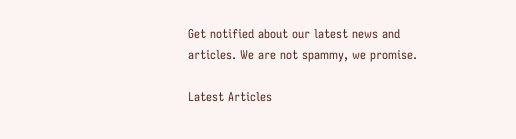Get notified about our latest news and articles. We are not spammy, we promise.

Latest Articles